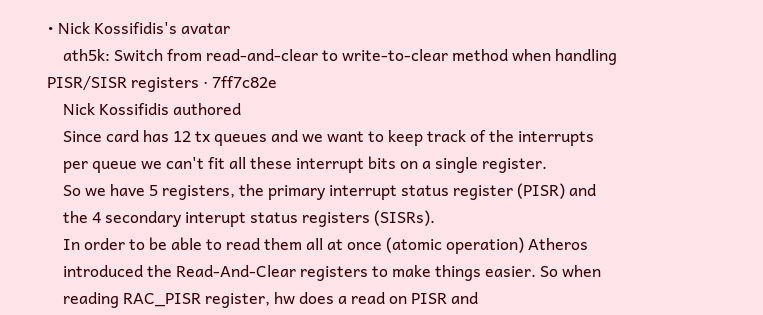• Nick Kossifidis's avatar
    ath5k: Switch from read-and-clear to write-to-clear method when handling PISR/SISR registers · 7ff7c82e
    Nick Kossifidis authored
    Since card has 12 tx queues and we want to keep track of the interrupts
    per queue we can't fit all these interrupt bits on a single register.
    So we have 5 registers, the primary interrupt status register (PISR) and
    the 4 secondary interupt status registers (SISRs).
    In order to be able to read them all at once (atomic operation) Atheros
    introduced the Read-And-Clear registers to make things easier. So when
    reading RAC_PISR register, hw does a read on PISR and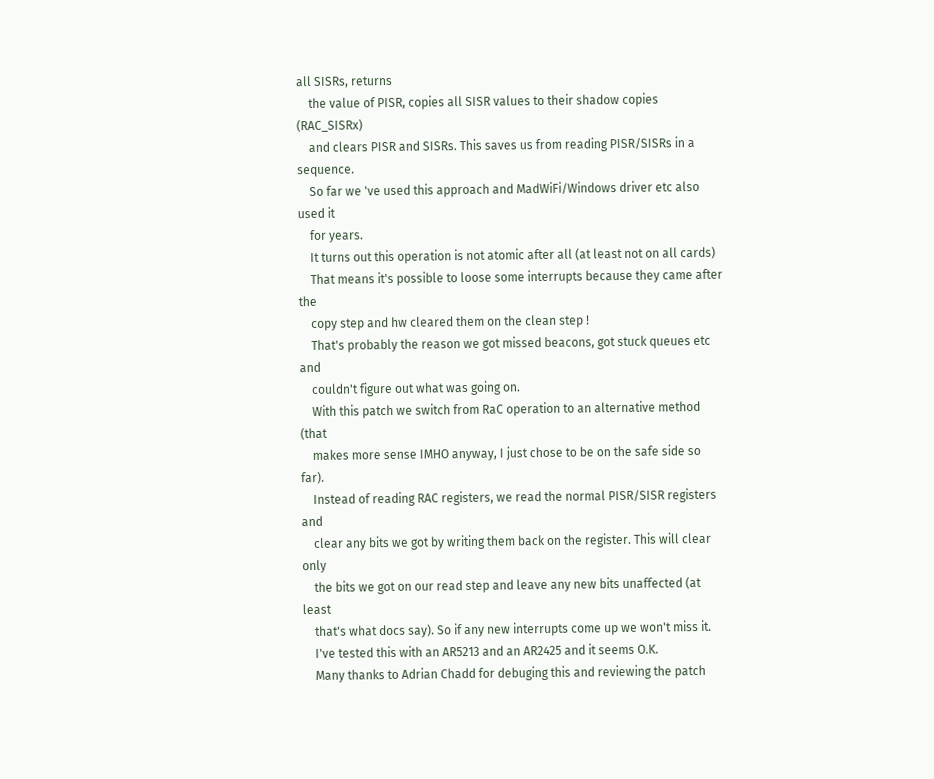all SISRs, returns
    the value of PISR, copies all SISR values to their shadow copies (RAC_SISRx)
    and clears PISR and SISRs. This saves us from reading PISR/SISRs in a sequence.
    So far we 've used this approach and MadWiFi/Windows driver etc also used it
    for years.
    It turns out this operation is not atomic after all (at least not on all cards)
    That means it's possible to loose some interrupts because they came after the
    copy step and hw cleared them on the clean step !
    That's probably the reason we got missed beacons, got stuck queues etc and
    couldn't figure out what was going on.
    With this patch we switch from RaC operation to an alternative method (that
    makes more sense IMHO anyway, I just chose to be on the safe side so far).
    Instead of reading RAC registers, we read the normal PISR/SISR registers and
    clear any bits we got by writing them back on the register. This will clear only
    the bits we got on our read step and leave any new bits unaffected (at least
    that's what docs say). So if any new interrupts come up we won't miss it.
    I've tested this with an AR5213 and an AR2425 and it seems O.K.
    Many thanks to Adrian Chadd for debuging this and reviewing the patch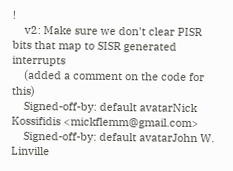!
    v2: Make sure we don't clear PISR bits that map to SISR generated interrupts
    (added a comment on the code for this)
    Signed-off-by: default avatarNick Kossifidis <mickflemm@gmail.com>
    Signed-off-by: default avatarJohn W. Linville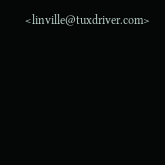<linville@tuxdriver.com>